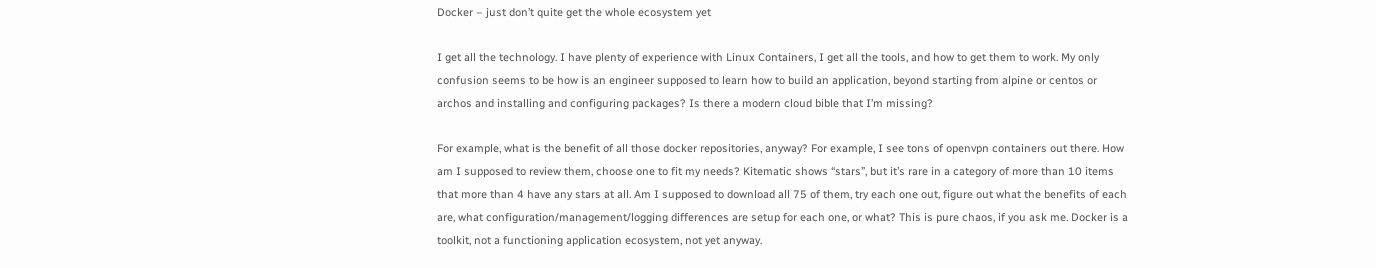Docker – just don’t quite get the whole ecosystem yet

I get all the technology. I have plenty of experience with Linux Containers, I get all the tools, and how to get them to work. My only confusion seems to be how is an engineer supposed to learn how to build an application, beyond starting from alpine or centos or archos and installing and configuring packages? Is there a modern cloud bible that I’m missing?

For example, what is the benefit of all those docker repositories, anyway? For example, I see tons of openvpn containers out there. How am I supposed to review them, choose one to fit my needs? Kitematic shows “stars”, but it’s rare in a category of more than 10 items that more than 4 have any stars at all. Am I supposed to download all 75 of them, try each one out, figure out what the benefits of each are, what configuration/management/logging differences are setup for each one, or what? This is pure chaos, if you ask me. Docker is a toolkit, not a functioning application ecosystem, not yet anyway.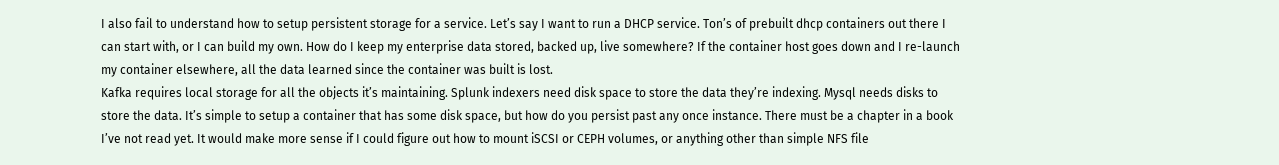I also fail to understand how to setup persistent storage for a service. Let’s say I want to run a DHCP service. Ton’s of prebuilt dhcp containers out there I can start with, or I can build my own. How do I keep my enterprise data stored, backed up, live somewhere? If the container host goes down and I re-launch my container elsewhere, all the data learned since the container was built is lost.
Kafka requires local storage for all the objects it’s maintaining. Splunk indexers need disk space to store the data they’re indexing. Mysql needs disks to store the data. It’s simple to setup a container that has some disk space, but how do you persist past any once instance. There must be a chapter in a book I’ve not read yet. It would make more sense if I could figure out how to mount iSCSI or CEPH volumes, or anything other than simple NFS file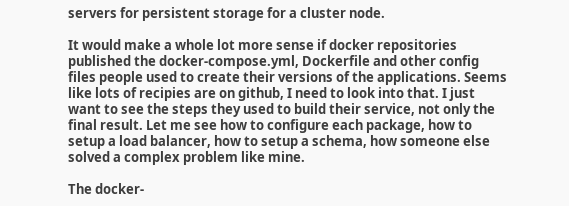servers for persistent storage for a cluster node.

It would make a whole lot more sense if docker repositories published the docker-compose.yml, Dockerfile and other config files people used to create their versions of the applications. Seems like lots of recipies are on github, I need to look into that. I just want to see the steps they used to build their service, not only the final result. Let me see how to configure each package, how to setup a load balancer, how to setup a schema, how someone else solved a complex problem like mine.

The docker-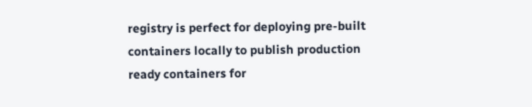registry is perfect for deploying pre-built containers locally to publish production ready containers for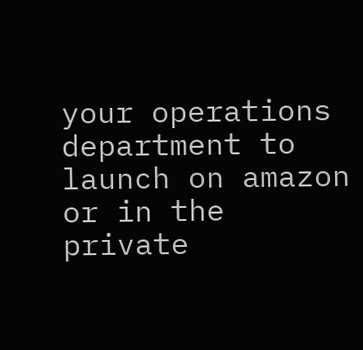your operations department to launch on amazon or in the private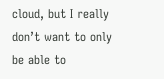cloud, but I really don’t want to only be able to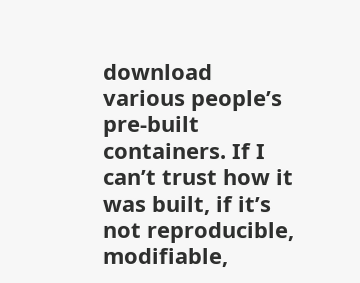download various people’s pre-built containers. If I can’t trust how it was built, if it’s not reproducible, modifiable,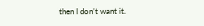then I don’t want it.